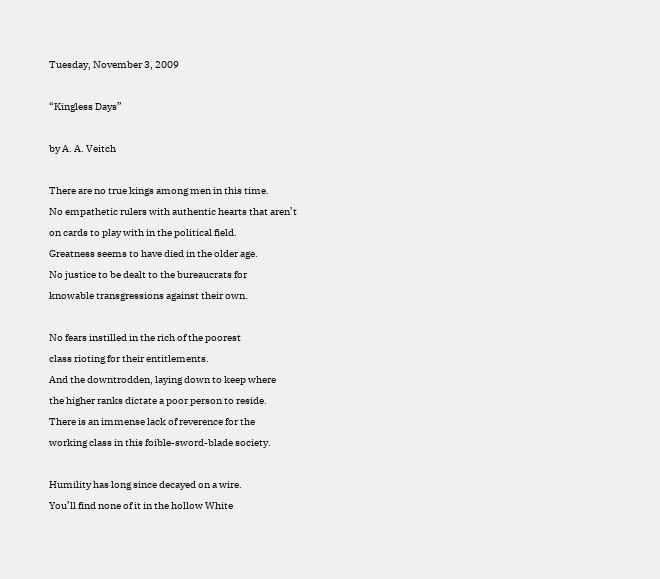Tuesday, November 3, 2009

“Kingless Days”

by A. A. Veitch

There are no true kings among men in this time.
No empathetic rulers with authentic hearts that aren’t
on cards to play with in the political field.
Greatness seems to have died in the older age.
No justice to be dealt to the bureaucrats for
knowable transgressions against their own.

No fears instilled in the rich of the poorest
class rioting for their entitlements.
And the downtrodden, laying down to keep where
the higher ranks dictate a poor person to reside.
There is an immense lack of reverence for the
working class in this foible-sword-blade society.

Humility has long since decayed on a wire.
You’ll find none of it in the hollow White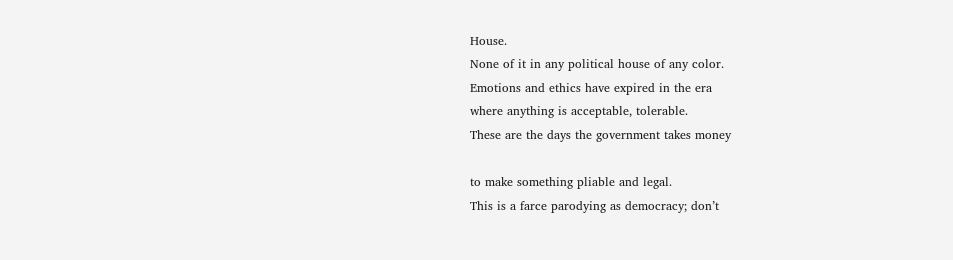House.
None of it in any political house of any color.
Emotions and ethics have expired in the era
where anything is acceptable, tolerable.
These are the days the government takes money

to make something pliable and legal.
This is a farce parodying as democracy; don’t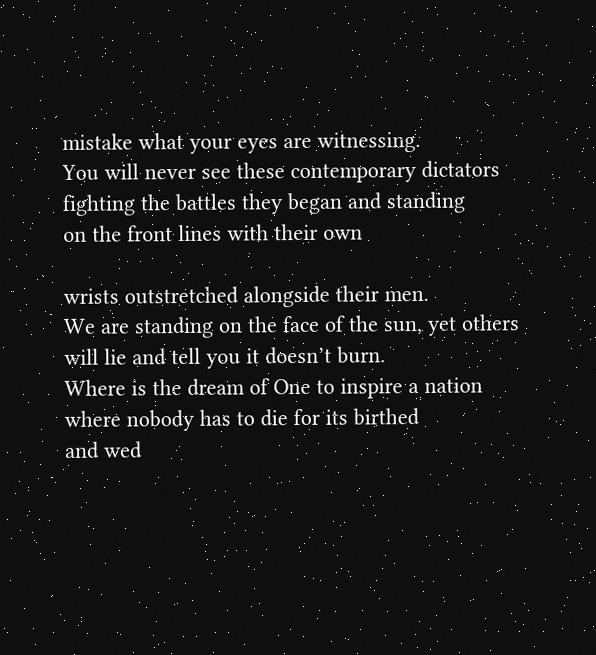mistake what your eyes are witnessing.
You will never see these contemporary dictators
fighting the battles they began and standing
on the front lines with their own

wrists outstretched alongside their men.
We are standing on the face of the sun, yet others
will lie and tell you it doesn’t burn.
Where is the dream of One to inspire a nation
where nobody has to die for its birthed
and wed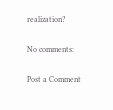realization?

No comments:

Post a Comment